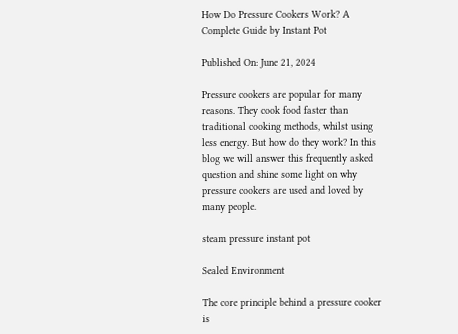How Do Pressure Cookers Work? A Complete Guide by Instant Pot

Published On: June 21, 2024

Pressure cookers are popular for many reasons. They cook food faster than traditional cooking methods, whilst using less energy. But how do they work? In this blog we will answer this frequently asked question and shine some light on why pressure cookers are used and loved by many people.

steam pressure instant pot

Sealed Environment

The core principle behind a pressure cooker is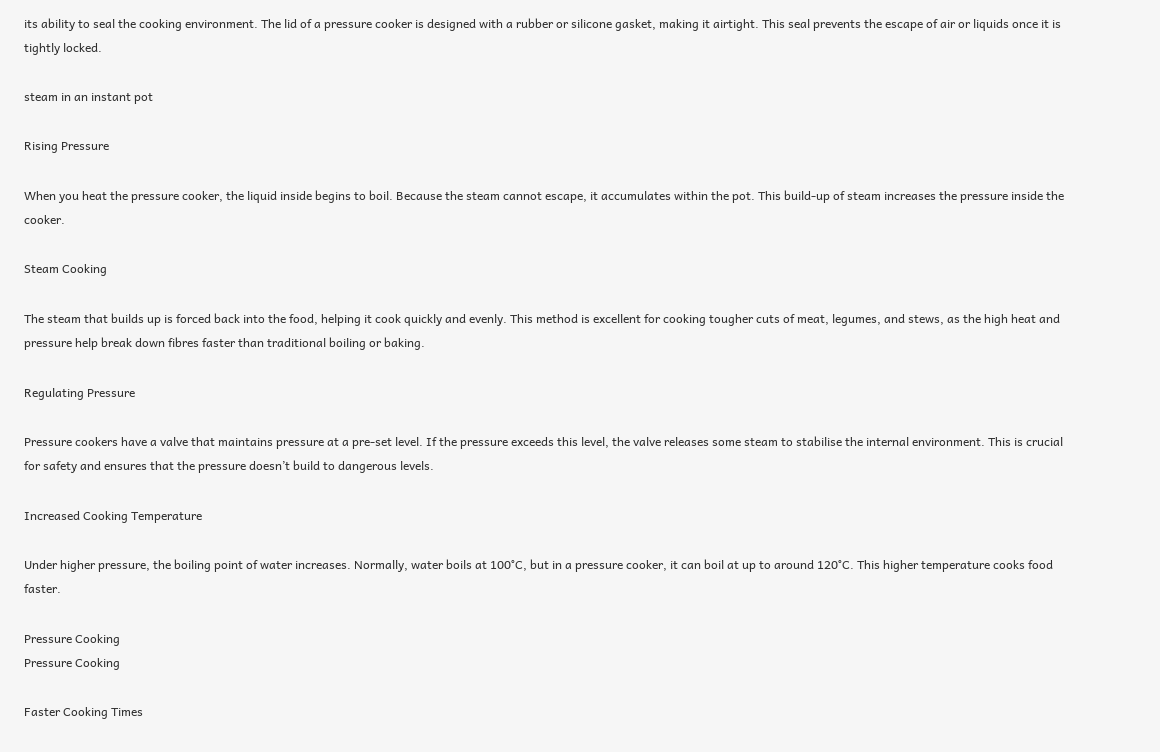its ability to seal the cooking environment. The lid of a pressure cooker is designed with a rubber or silicone gasket, making it airtight. This seal prevents the escape of air or liquids once it is tightly locked.

steam in an instant pot

Rising Pressure

When you heat the pressure cooker, the liquid inside begins to boil. Because the steam cannot escape, it accumulates within the pot. This build-up of steam increases the pressure inside the cooker.

Steam Cooking

The steam that builds up is forced back into the food, helping it cook quickly and evenly. This method is excellent for cooking tougher cuts of meat, legumes, and stews, as the high heat and pressure help break down fibres faster than traditional boiling or baking.

Regulating Pressure

Pressure cookers have a valve that maintains pressure at a pre-set level. If the pressure exceeds this level, the valve releases some steam to stabilise the internal environment. This is crucial for safety and ensures that the pressure doesn’t build to dangerous levels.

Increased Cooking Temperature

Under higher pressure, the boiling point of water increases. Normally, water boils at 100°C, but in a pressure cooker, it can boil at up to around 120°C. This higher temperature cooks food faster.

Pressure Cooking
Pressure Cooking

Faster Cooking Times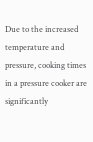Due to the increased temperature and pressure, cooking times in a pressure cooker are significantly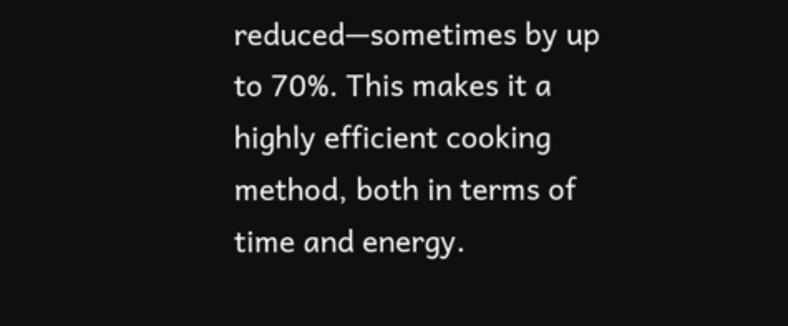reduced—sometimes by up to 70%. This makes it a highly efficient cooking method, both in terms of time and energy.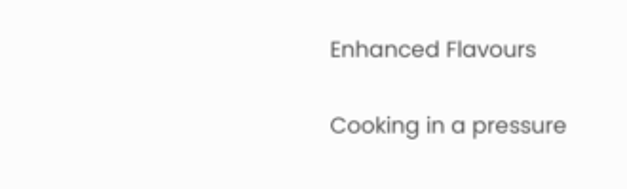Enhanced Flavours

Cooking in a pressure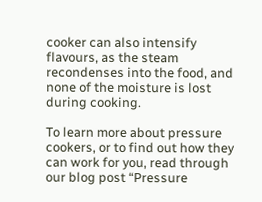cooker can also intensify flavours, as the steam recondenses into the food, and none of the moisture is lost during cooking.

To learn more about pressure cookers, or to find out how they can work for you, read through our blog post “Pressure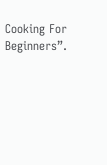Cooking For Beginners”.